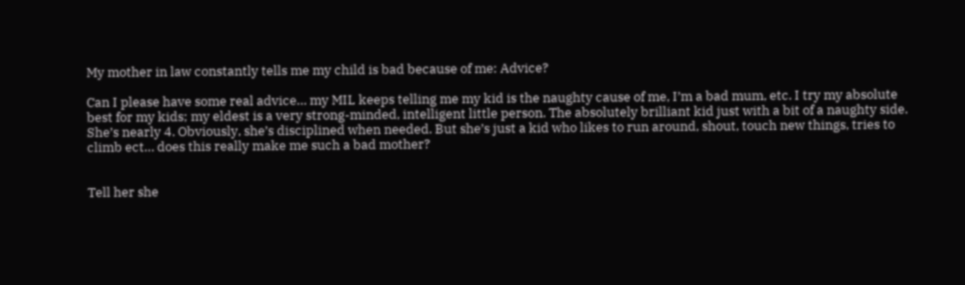My mother in law constantly tells me my child is bad because of me: Advice?

Can I please have some real advice… my MIL keeps telling me my kid is the naughty cause of me, I’m a bad mum, etc. I try my absolute best for my kids; my eldest is a very strong-minded, intelligent little person. The absolutely brilliant kid just with a bit of a naughty side. She’s nearly 4. Obviously, she’s disciplined when needed. But she’s just a kid who likes to run around, shout, touch new things, tries to climb ect… does this really make me such a bad mother?


Tell her she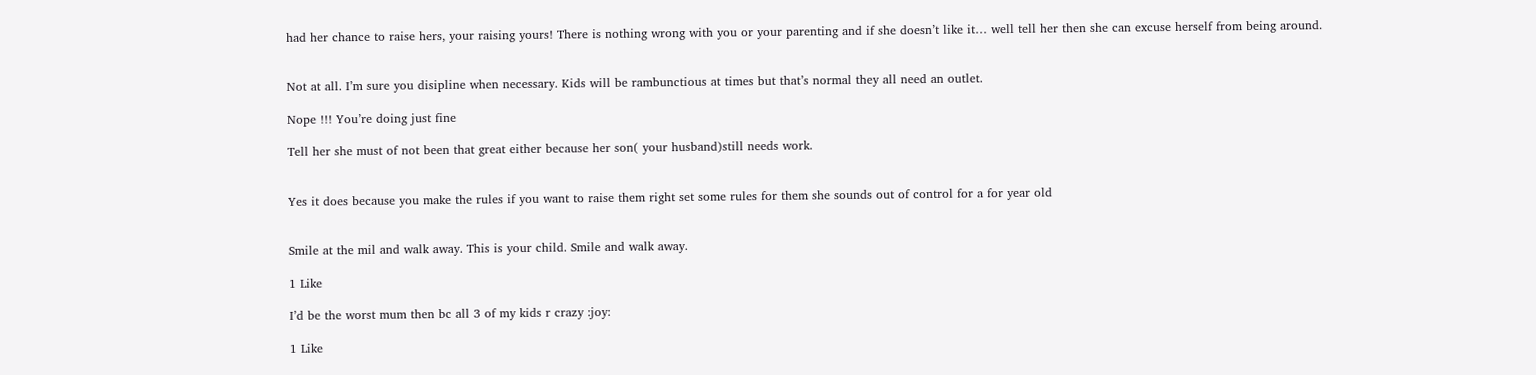had her chance to raise hers, your raising yours! There is nothing wrong with you or your parenting and if she doesn’t like it… well tell her then she can excuse herself from being around.


Not at all. I’m sure you disipline when necessary. Kids will be rambunctious at times but that’s normal they all need an outlet.

Nope !!! You’re doing just fine

Tell her she must of not been that great either because her son( your husband)still needs work.


Yes it does because you make the rules if you want to raise them right set some rules for them she sounds out of control for a for year old


Smile at the mil and walk away. This is your child. Smile and walk away.

1 Like

I’d be the worst mum then bc all 3 of my kids r crazy :joy:

1 Like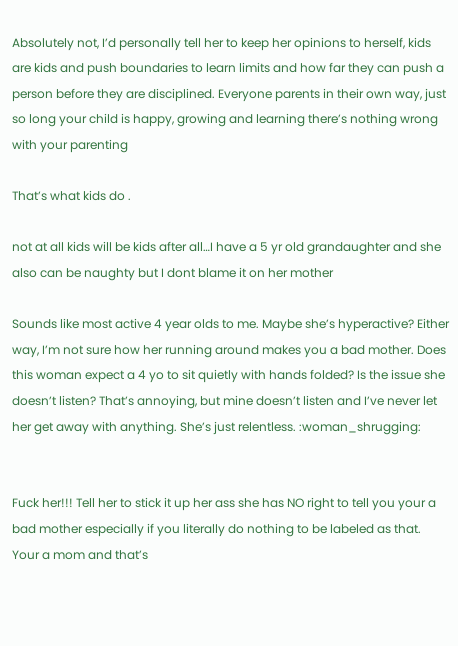Absolutely not, I’d personally tell her to keep her opinions to herself, kids are kids and push boundaries to learn limits and how far they can push a person before they are disciplined. Everyone parents in their own way, just so long your child is happy, growing and learning there’s nothing wrong with your parenting

That’s what kids do .

not at all kids will be kids after all…I have a 5 yr old grandaughter and she also can be naughty but I dont blame it on her mother

Sounds like most active 4 year olds to me. Maybe she’s hyperactive? Either way, I’m not sure how her running around makes you a bad mother. Does this woman expect a 4 yo to sit quietly with hands folded? Is the issue she doesn’t listen? That’s annoying, but mine doesn’t listen and I’ve never let her get away with anything. She’s just relentless. :woman_shrugging:


Fuck her!!! Tell her to stick it up her ass she has NO right to tell you your a bad mother especially if you literally do nothing to be labeled as that. Your a mom and that’s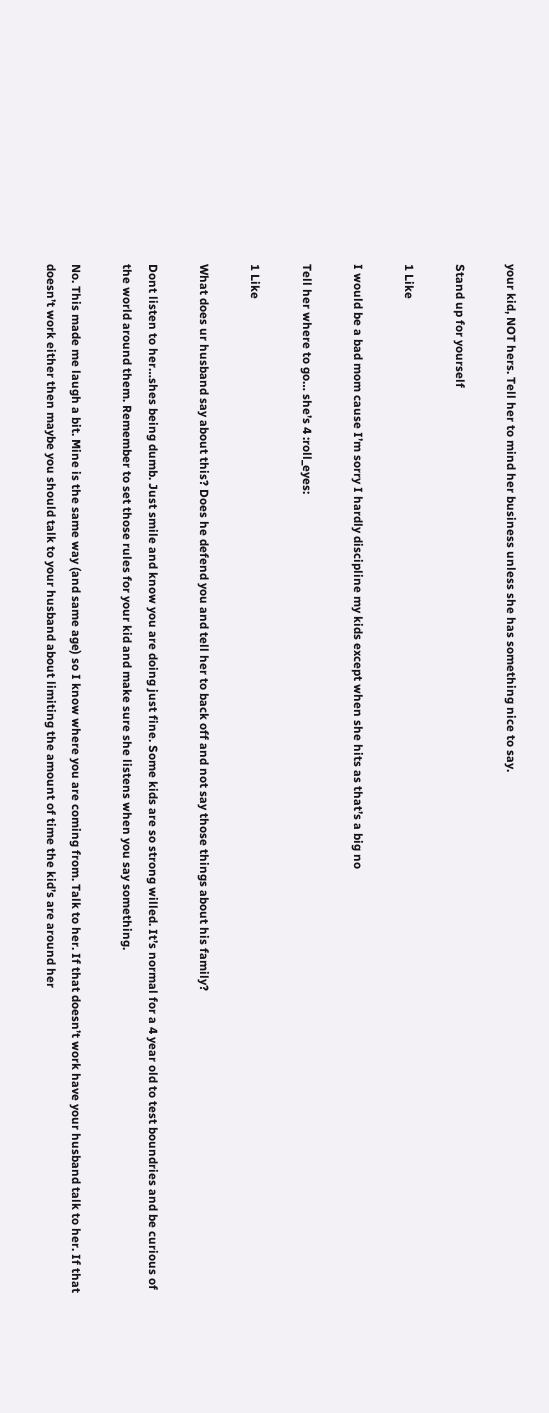your kid, NOT hers. Tell her to mind her business unless she has something nice to say.

Stand up for yourself

1 Like

I would be a bad mom cause I’m sorry I hardly discipline my kids except when she hits as that’s a big no

Tell her where to go… she’s 4 :roll_eyes:

1 Like

What does ur husband say about this? Does he defend you and tell her to back off and not say those things about his family?

Dont listen to her…shes being dumb. Just smile and know you are doing just fine. Some kids are so strong willed. It’s normal for a 4 year old to test boundries and be curious of the world around them. Remember to set those rules for your kid and make sure she listens when you say something.

No. This made me laugh a bit. Mine is the same way (and same age) so I know where you are coming from. Talk to her. If that doesn’t work have your husband talk to her. If that doesn’t work either then maybe you should talk to your husband about limiting the amount of time the kid’s are around her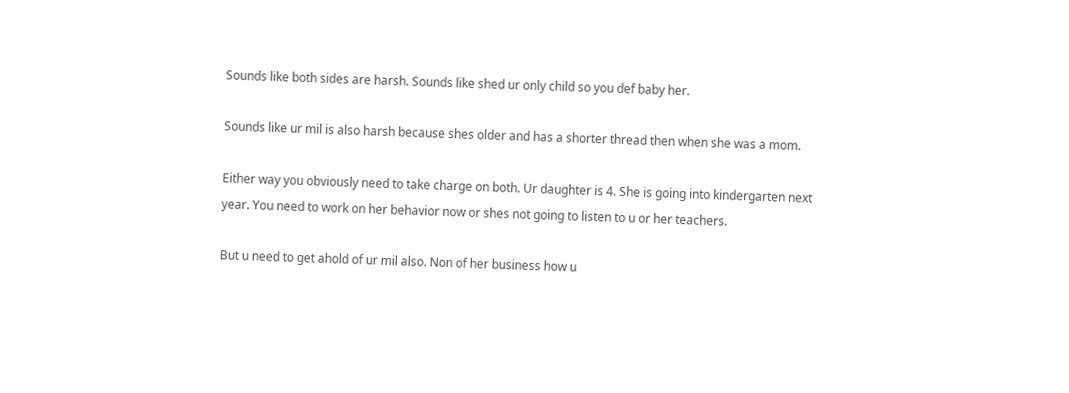Sounds like both sides are harsh. Sounds like shed ur only child so you def baby her.

Sounds like ur mil is also harsh because shes older and has a shorter thread then when she was a mom.

Either way you obviously need to take charge on both. Ur daughter is 4. She is going into kindergarten next year. You need to work on her behavior now or shes not going to listen to u or her teachers.

But u need to get ahold of ur mil also. Non of her business how u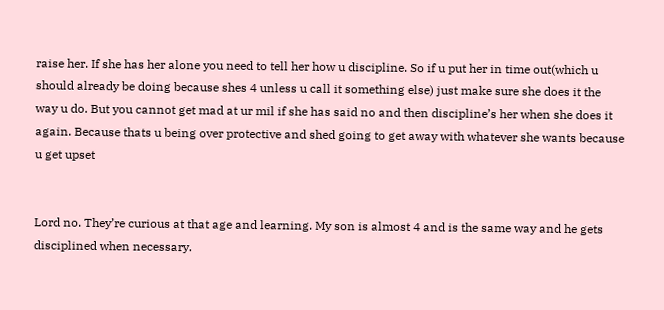raise her. If she has her alone you need to tell her how u discipline. So if u put her in time out(which u should already be doing because shes 4 unless u call it something else) just make sure she does it the way u do. But you cannot get mad at ur mil if she has said no and then discipline’s her when she does it again. Because thats u being over protective and shed going to get away with whatever she wants because u get upset


Lord no. They’re curious at that age and learning. My son is almost 4 and is the same way and he gets disciplined when necessary.